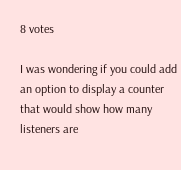8 votes

I was wondering if you could add an option to display a counter that would show how many listeners are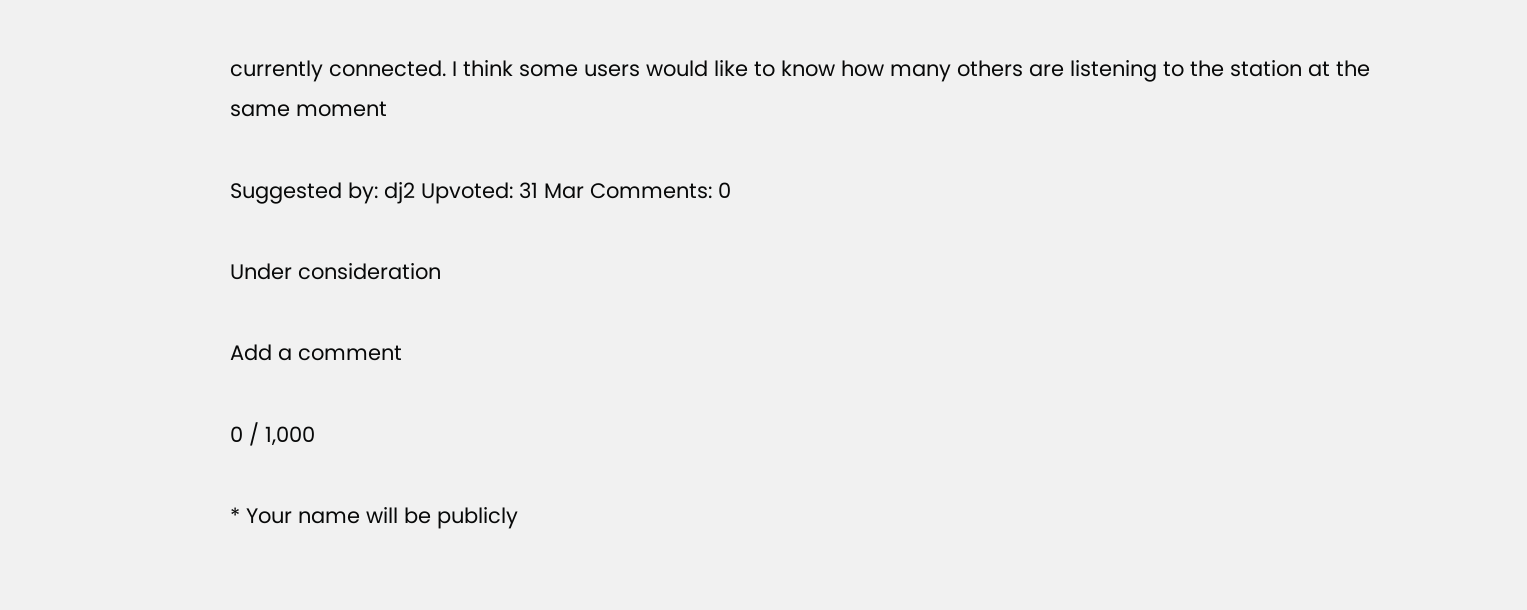currently connected. I think some users would like to know how many others are listening to the station at the same moment

Suggested by: dj2 Upvoted: 31 Mar Comments: 0

Under consideration

Add a comment

0 / 1,000

* Your name will be publicly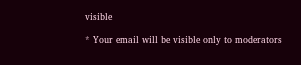visible

* Your email will be visible only to moderators